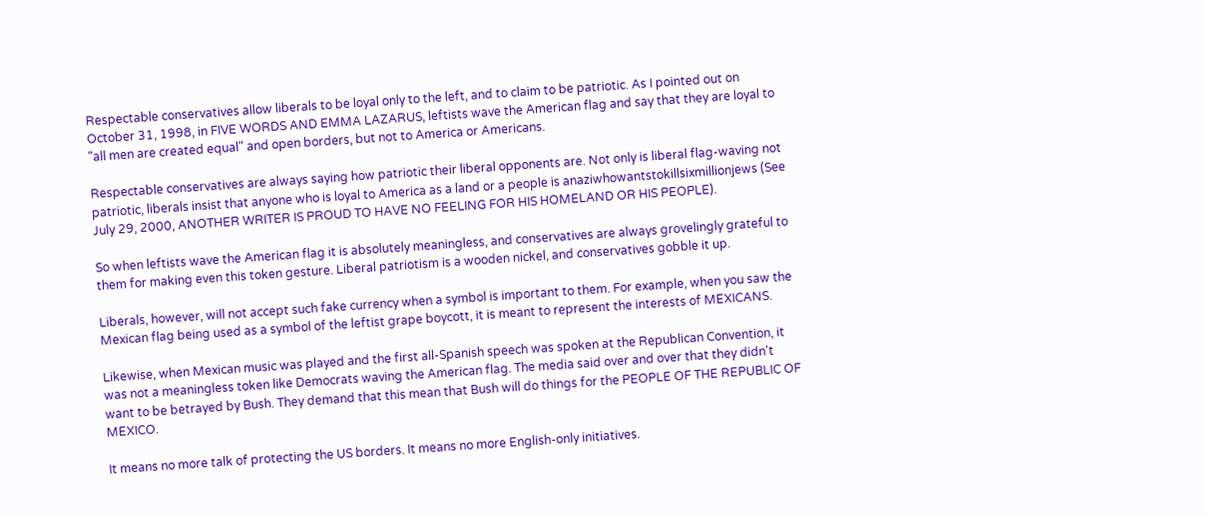Respectable conservatives allow liberals to be loyal only to the left, and to claim to be patriotic. As I pointed out on October 31, 1998, in FIVE WORDS AND EMMA LAZARUS, leftists wave the American flag and say that they are loyal to "all men are created equal" and open borders, but not to America or Americans.

Respectable conservatives are always saying how patriotic their liberal opponents are. Not only is liberal flag-waving not patriotic, liberals insist that anyone who is loyal to America as a land or a people is anaziwhowantstokillsixmillionjews (See July 29, 2000, ANOTHER WRITER IS PROUD TO HAVE NO FEELING FOR HIS HOMELAND OR HIS PEOPLE).

So when leftists wave the American flag it is absolutely meaningless, and conservatives are always grovelingly grateful to them for making even this token gesture. Liberal patriotism is a wooden nickel, and conservatives gobble it up.

Liberals, however, will not accept such fake currency when a symbol is important to them. For example, when you saw the Mexican flag being used as a symbol of the leftist grape boycott, it is meant to represent the interests of MEXICANS.

Likewise, when Mexican music was played and the first all-Spanish speech was spoken at the Republican Convention, it was not a meaningless token like Democrats waving the American flag. The media said over and over that they didn't want to be betrayed by Bush. They demand that this mean that Bush will do things for the PEOPLE OF THE REPUBLIC OF MEXICO.

It means no more talk of protecting the US borders. It means no more English-only initiatives.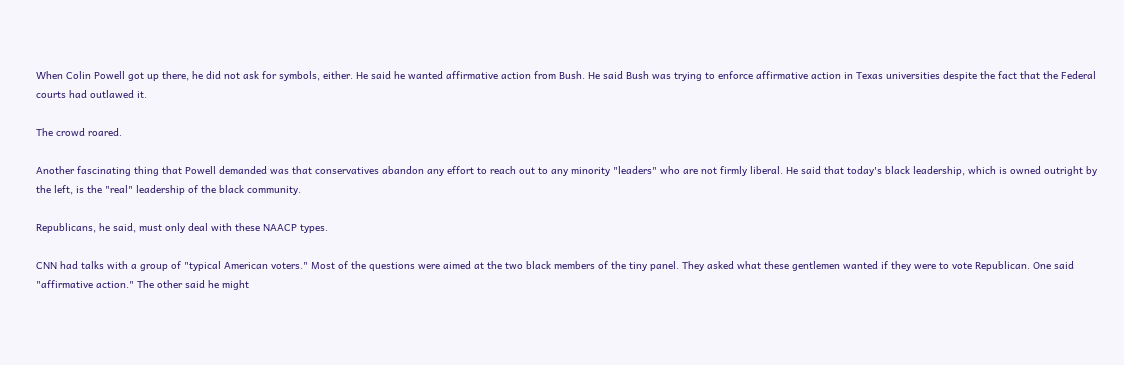When Colin Powell got up there, he did not ask for symbols, either. He said he wanted affirmative action from Bush. He said Bush was trying to enforce affirmative action in Texas universities despite the fact that the Federal courts had outlawed it.

The crowd roared.

Another fascinating thing that Powell demanded was that conservatives abandon any effort to reach out to any minority "leaders" who are not firmly liberal. He said that today's black leadership, which is owned outright by the left, is the "real" leadership of the black community.

Republicans, he said, must only deal with these NAACP types.

CNN had talks with a group of "typical American voters." Most of the questions were aimed at the two black members of the tiny panel. They asked what these gentlemen wanted if they were to vote Republican. One said "affirmative action." The other said he might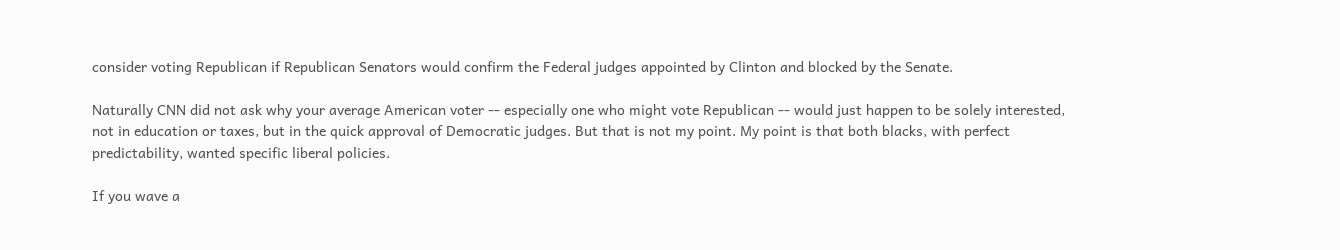consider voting Republican if Republican Senators would confirm the Federal judges appointed by Clinton and blocked by the Senate.

Naturally CNN did not ask why your average American voter -- especially one who might vote Republican -- would just happen to be solely interested, not in education or taxes, but in the quick approval of Democratic judges. But that is not my point. My point is that both blacks, with perfect predictability, wanted specific liberal policies.

If you wave a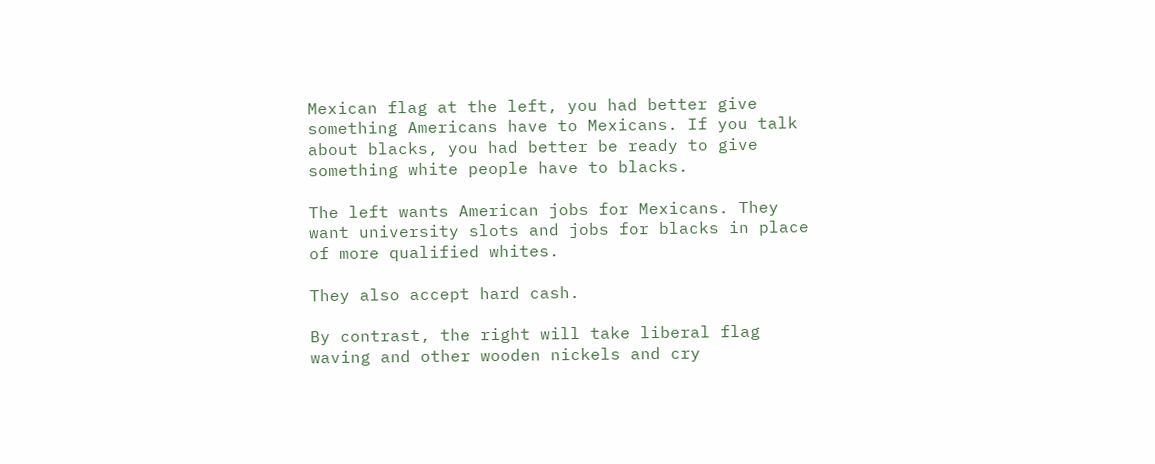Mexican flag at the left, you had better give something Americans have to Mexicans. If you talk about blacks, you had better be ready to give something white people have to blacks.

The left wants American jobs for Mexicans. They want university slots and jobs for blacks in place of more qualified whites.

They also accept hard cash.

By contrast, the right will take liberal flag waving and other wooden nickels and cry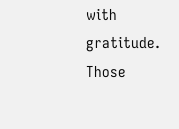with gratitude. Those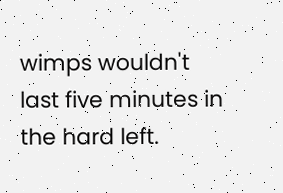wimps wouldn't last five minutes in the hard left.